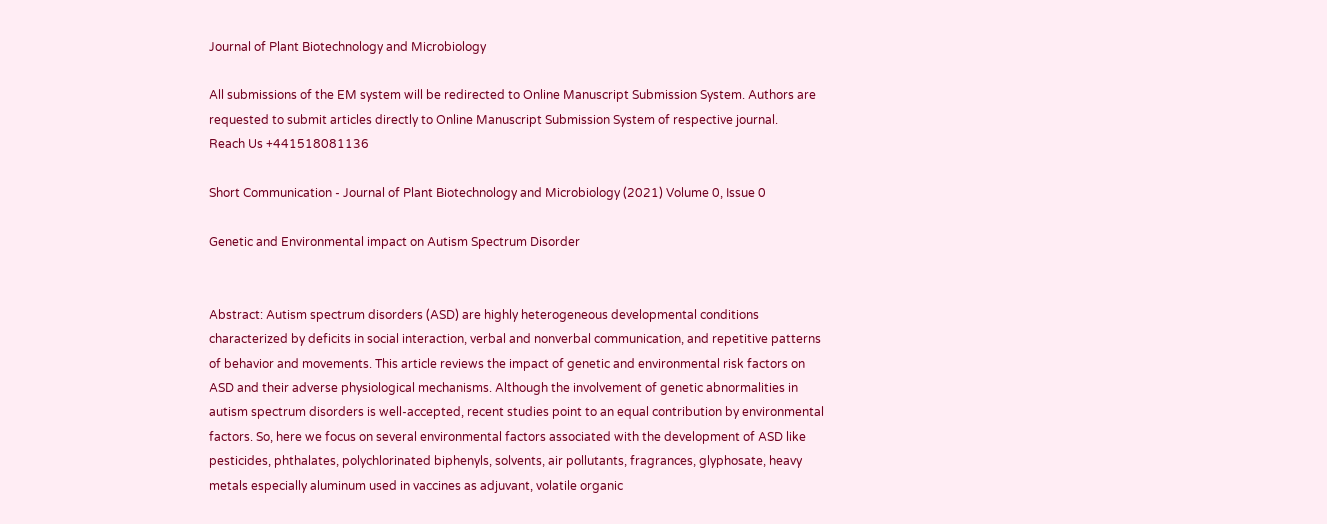Journal of Plant Biotechnology and Microbiology

All submissions of the EM system will be redirected to Online Manuscript Submission System. Authors are requested to submit articles directly to Online Manuscript Submission System of respective journal.
Reach Us +441518081136

Short Communication - Journal of Plant Biotechnology and Microbiology (2021) Volume 0, Issue 0

Genetic and Environmental impact on Autism Spectrum Disorder


Abstract: Autism spectrum disorders (ASD) are highly heterogeneous developmental conditions characterized by deficits in social interaction, verbal and nonverbal communication, and repetitive patterns of behavior and movements. This article reviews the impact of genetic and environmental risk factors on ASD and their adverse physiological mechanisms. Although the involvement of genetic abnormalities in autism spectrum disorders is well-accepted, recent studies point to an equal contribution by environmental factors. So, here we focus on several environmental factors associated with the development of ASD like pesticides, phthalates, polychlorinated biphenyls, solvents, air pollutants, fragrances, glyphosate, heavy metals especially aluminum used in vaccines as adjuvant, volatile organic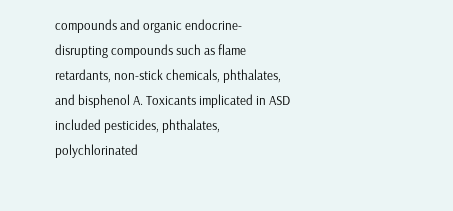compounds and organic endocrine-disrupting compounds such as flame retardants, non-stick chemicals, phthalates, and bisphenol A. Toxicants implicated in ASD included pesticides, phthalates, polychlorinated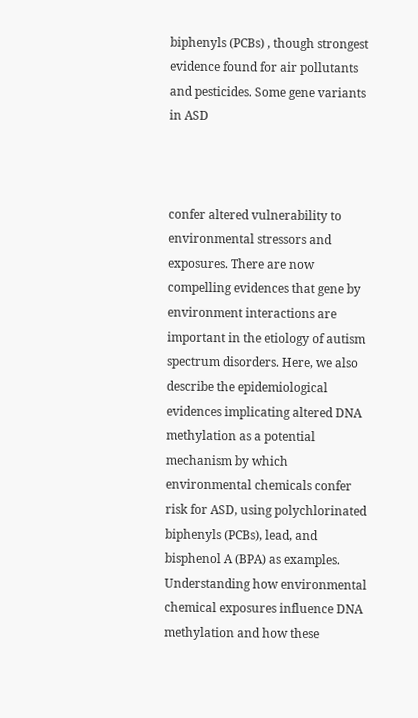biphenyls (PCBs) , though strongest evidence found for air pollutants and pesticides. Some gene variants in ASD



confer altered vulnerability to environmental stressors and exposures. There are now compelling evidences that gene by environment interactions are important in the etiology of autism spectrum disorders. Here, we also describe the epidemiological evidences implicating altered DNA methylation as a potential mechanism by which environmental chemicals confer risk for ASD, using polychlorinated biphenyls (PCBs), lead, and bisphenol A (BPA) as examples. Understanding how environmental chemical exposures influence DNA methylation and how these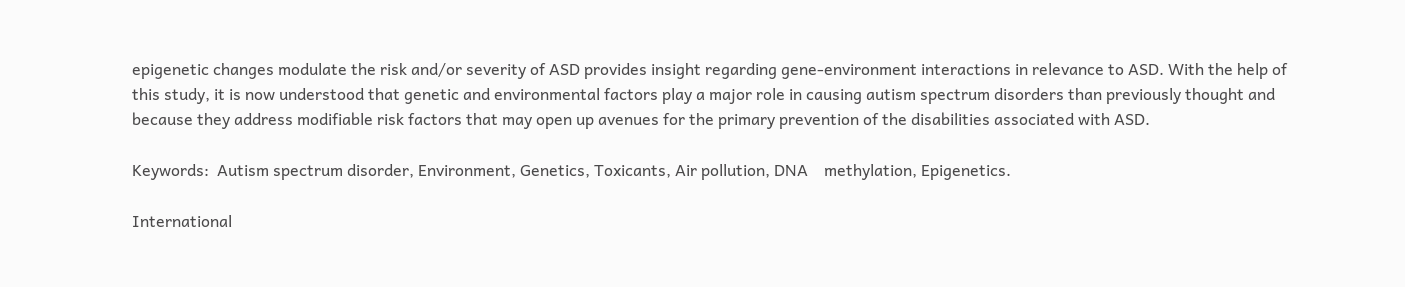epigenetic changes modulate the risk and/or severity of ASD provides insight regarding gene-environment interactions in relevance to ASD. With the help of this study, it is now understood that genetic and environmental factors play a major role in causing autism spectrum disorders than previously thought and because they address modifiable risk factors that may open up avenues for the primary prevention of the disabilities associated with ASD.

Keywords:  Autism spectrum disorder, Environment, Genetics, Toxicants, Air pollution, DNA    methylation, Epigenetics.

International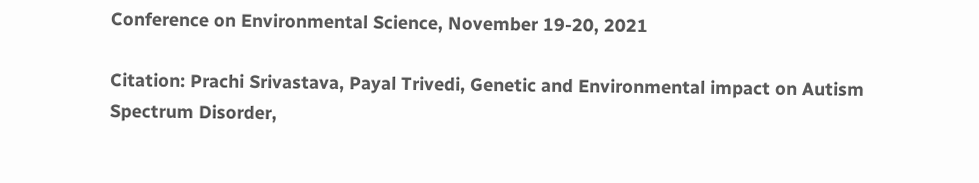Conference on Environmental Science, November 19-20, 2021

Citation: Prachi Srivastava, Payal Trivedi, Genetic and Environmental impact on Autism Spectrum Disorder,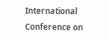International Conference on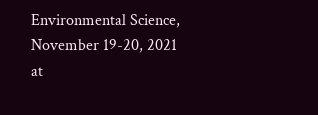Environmental Science, November 19-20, 2021 at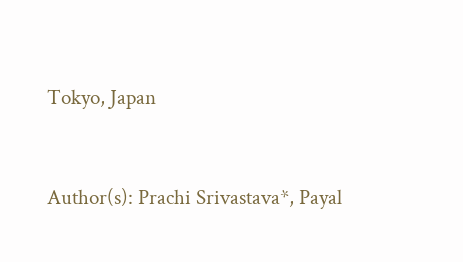Tokyo, Japan


Author(s): Prachi Srivastava*, Payal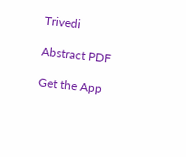Trivedi

Abstract PDF

Get the App